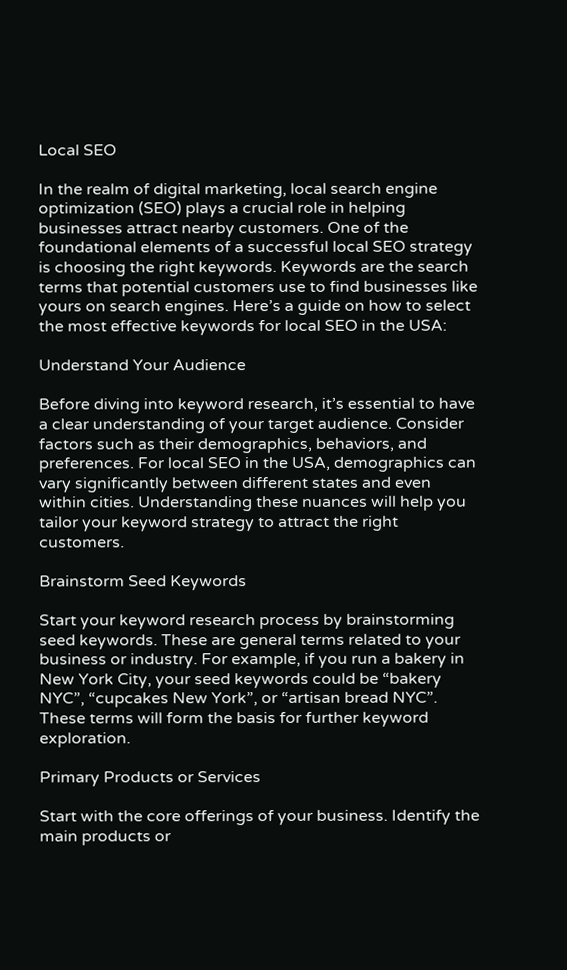Local SEO

In the realm of digital marketing, local search engine optimization (SEO) plays a crucial role in helping businesses attract nearby customers. One of the foundational elements of a successful local SEO strategy is choosing the right keywords. Keywords are the search terms that potential customers use to find businesses like yours on search engines. Here’s a guide on how to select the most effective keywords for local SEO in the USA:

Understand Your Audience

Before diving into keyword research, it’s essential to have a clear understanding of your target audience. Consider factors such as their demographics, behaviors, and preferences. For local SEO in the USA, demographics can vary significantly between different states and even within cities. Understanding these nuances will help you tailor your keyword strategy to attract the right customers.

Brainstorm Seed Keywords

Start your keyword research process by brainstorming seed keywords. These are general terms related to your business or industry. For example, if you run a bakery in New York City, your seed keywords could be “bakery NYC”, “cupcakes New York”, or “artisan bread NYC”. These terms will form the basis for further keyword exploration.

Primary Products or Services

Start with the core offerings of your business. Identify the main products or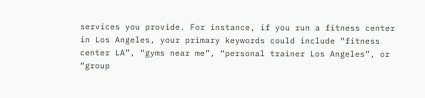services you provide. For instance, if you run a fitness center in Los Angeles, your primary keywords could include “fitness center LA”, “gyms near me”, “personal trainer Los Angeles”, or “group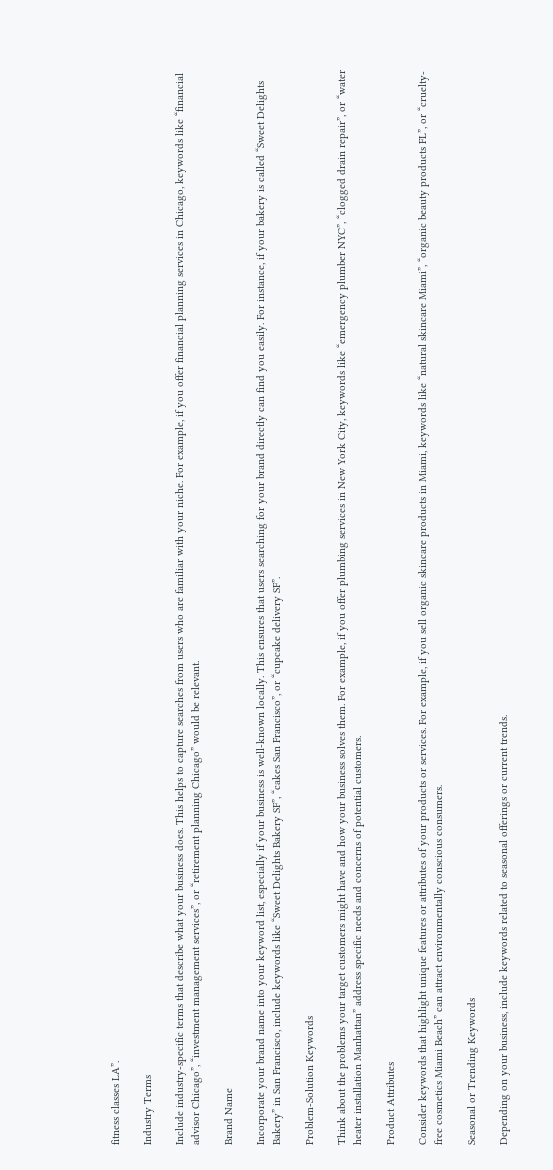fitness classes LA”.

Industry Terms

Include industry-specific terms that describe what your business does. This helps to capture searches from users who are familiar with your niche. For example, if you offer financial planning services in Chicago, keywords like “financial advisor Chicago”, “investment management services”, or “retirement planning Chicago” would be relevant.

Brand Name

Incorporate your brand name into your keyword list, especially if your business is well-known locally. This ensures that users searching for your brand directly can find you easily. For instance, if your bakery is called “Sweet Delights Bakery” in San Francisco, include keywords like “Sweet Delights Bakery SF”, “cakes San Francisco”, or “cupcake delivery SF”.

Problem-Solution Keywords

Think about the problems your target customers might have and how your business solves them. For example, if you offer plumbing services in New York City, keywords like “emergency plumber NYC”, “clogged drain repair”, or “water heater installation Manhattan” address specific needs and concerns of potential customers.

Product Attributes

Consider keywords that highlight unique features or attributes of your products or services. For example, if you sell organic skincare products in Miami, keywords like “natural skincare Miami”, “organic beauty products FL”, or “cruelty-free cosmetics Miami Beach” can attract environmentally conscious consumers.

Seasonal or Trending Keywords

Depending on your business, include keywords related to seasonal offerings or current trends.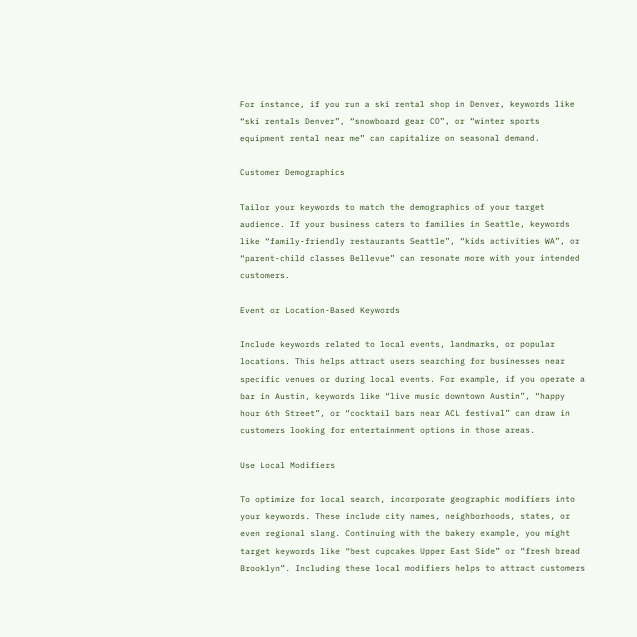For instance, if you run a ski rental shop in Denver, keywords like “ski rentals Denver”, “snowboard gear CO”, or “winter sports equipment rental near me” can capitalize on seasonal demand.

Customer Demographics

Tailor your keywords to match the demographics of your target audience. If your business caters to families in Seattle, keywords like “family-friendly restaurants Seattle”, “kids activities WA”, or “parent-child classes Bellevue” can resonate more with your intended customers.

Event or Location-Based Keywords

Include keywords related to local events, landmarks, or popular locations. This helps attract users searching for businesses near specific venues or during local events. For example, if you operate a bar in Austin, keywords like “live music downtown Austin”, “happy hour 6th Street”, or “cocktail bars near ACL festival” can draw in customers looking for entertainment options in those areas.

Use Local Modifiers

To optimize for local search, incorporate geographic modifiers into your keywords. These include city names, neighborhoods, states, or even regional slang. Continuing with the bakery example, you might target keywords like “best cupcakes Upper East Side” or “fresh bread Brooklyn”. Including these local modifiers helps to attract customers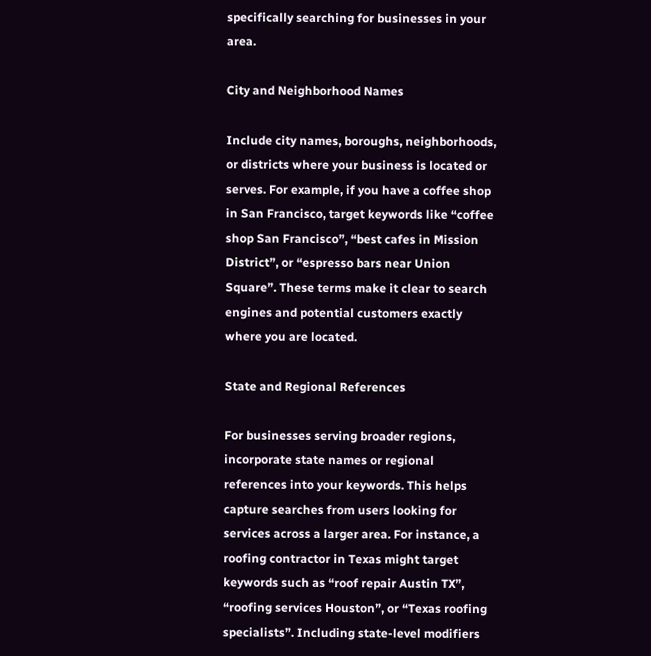specifically searching for businesses in your area.

City and Neighborhood Names

Include city names, boroughs, neighborhoods, or districts where your business is located or serves. For example, if you have a coffee shop in San Francisco, target keywords like “coffee shop San Francisco”, “best cafes in Mission District”, or “espresso bars near Union Square”. These terms make it clear to search engines and potential customers exactly where you are located.

State and Regional References

For businesses serving broader regions, incorporate state names or regional references into your keywords. This helps capture searches from users looking for services across a larger area. For instance, a roofing contractor in Texas might target keywords such as “roof repair Austin TX”, “roofing services Houston”, or “Texas roofing specialists”. Including state-level modifiers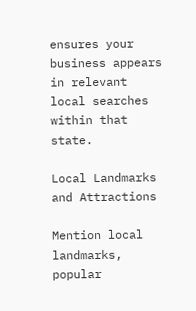ensures your business appears in relevant local searches within that state.

Local Landmarks and Attractions

Mention local landmarks, popular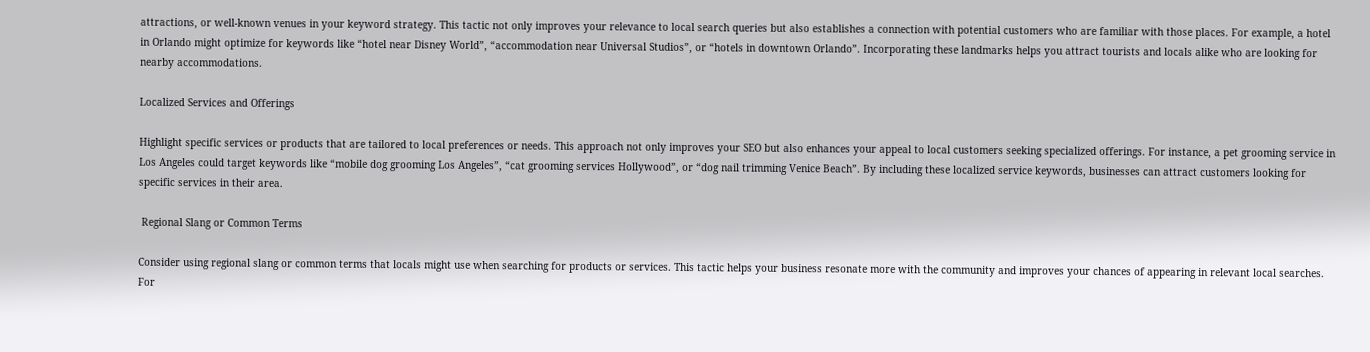attractions, or well-known venues in your keyword strategy. This tactic not only improves your relevance to local search queries but also establishes a connection with potential customers who are familiar with those places. For example, a hotel in Orlando might optimize for keywords like “hotel near Disney World”, “accommodation near Universal Studios”, or “hotels in downtown Orlando”. Incorporating these landmarks helps you attract tourists and locals alike who are looking for nearby accommodations.

Localized Services and Offerings

Highlight specific services or products that are tailored to local preferences or needs. This approach not only improves your SEO but also enhances your appeal to local customers seeking specialized offerings. For instance, a pet grooming service in Los Angeles could target keywords like “mobile dog grooming Los Angeles”, “cat grooming services Hollywood”, or “dog nail trimming Venice Beach”. By including these localized service keywords, businesses can attract customers looking for specific services in their area.

 Regional Slang or Common Terms

Consider using regional slang or common terms that locals might use when searching for products or services. This tactic helps your business resonate more with the community and improves your chances of appearing in relevant local searches. For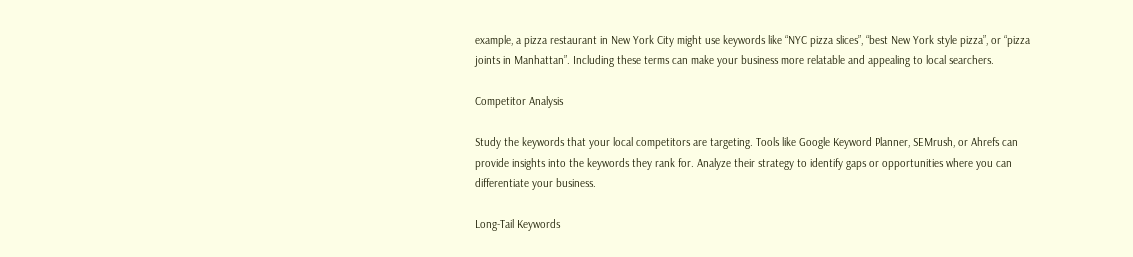example, a pizza restaurant in New York City might use keywords like “NYC pizza slices”, “best New York style pizza”, or “pizza joints in Manhattan”. Including these terms can make your business more relatable and appealing to local searchers.

Competitor Analysis

Study the keywords that your local competitors are targeting. Tools like Google Keyword Planner, SEMrush, or Ahrefs can provide insights into the keywords they rank for. Analyze their strategy to identify gaps or opportunities where you can differentiate your business.

Long-Tail Keywords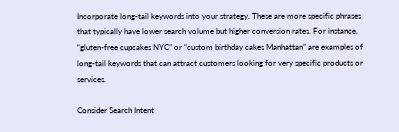Incorporate long-tail keywords into your strategy. These are more specific phrases that typically have lower search volume but higher conversion rates. For instance, “gluten-free cupcakes NYC” or “custom birthday cakes Manhattan” are examples of long-tail keywords that can attract customers looking for very specific products or services.

Consider Search Intent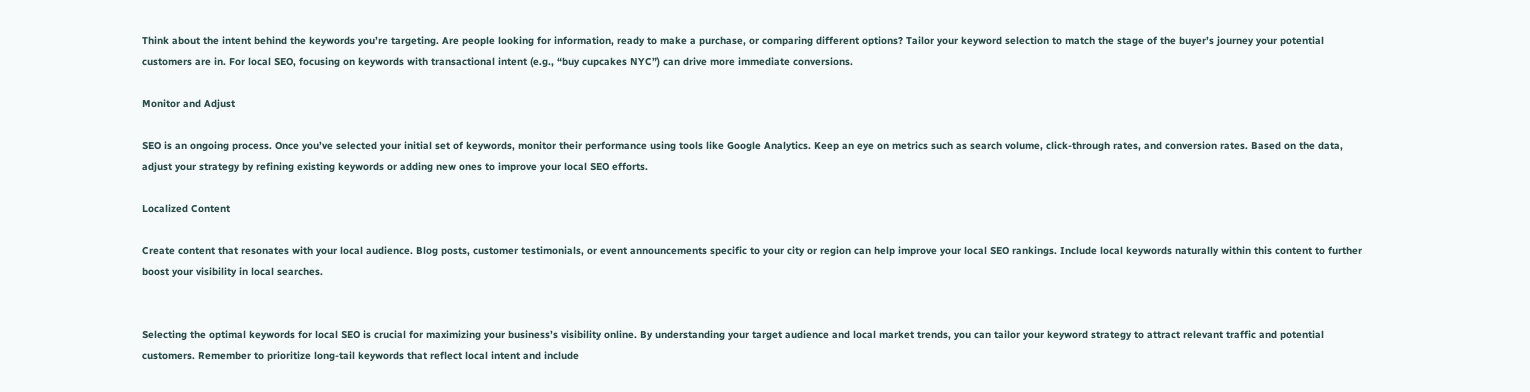Think about the intent behind the keywords you’re targeting. Are people looking for information, ready to make a purchase, or comparing different options? Tailor your keyword selection to match the stage of the buyer’s journey your potential customers are in. For local SEO, focusing on keywords with transactional intent (e.g., “buy cupcakes NYC”) can drive more immediate conversions.

Monitor and Adjust

SEO is an ongoing process. Once you’ve selected your initial set of keywords, monitor their performance using tools like Google Analytics. Keep an eye on metrics such as search volume, click-through rates, and conversion rates. Based on the data, adjust your strategy by refining existing keywords or adding new ones to improve your local SEO efforts.

Localized Content

Create content that resonates with your local audience. Blog posts, customer testimonials, or event announcements specific to your city or region can help improve your local SEO rankings. Include local keywords naturally within this content to further boost your visibility in local searches.


Selecting the optimal keywords for local SEO is crucial for maximizing your business’s visibility online. By understanding your target audience and local market trends, you can tailor your keyword strategy to attract relevant traffic and potential customers. Remember to prioritize long-tail keywords that reflect local intent and include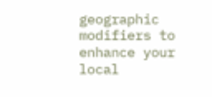geographic modifiers to enhance your local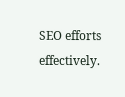SEO efforts effectively.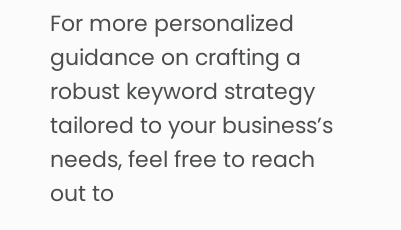For more personalized guidance on crafting a robust keyword strategy tailored to your business’s needs, feel free to reach out to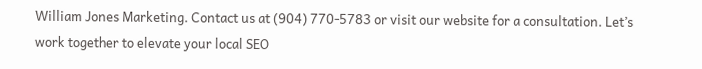William Jones Marketing. Contact us at (904) 770-5783 or visit our website for a consultation. Let’s work together to elevate your local SEO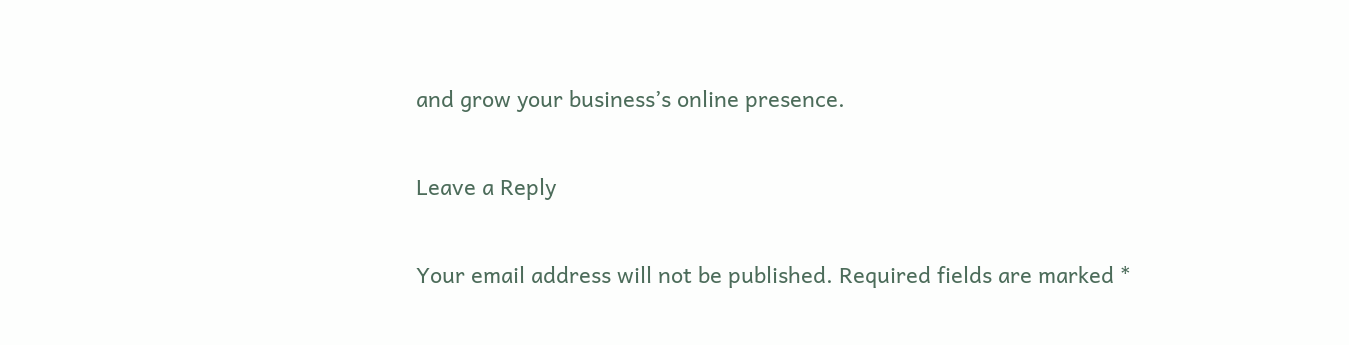and grow your business’s online presence.

Leave a Reply

Your email address will not be published. Required fields are marked *